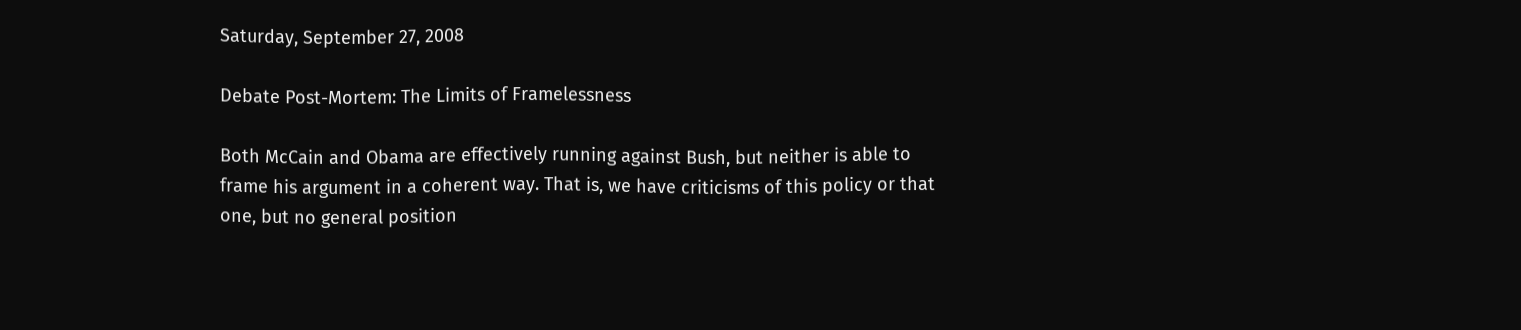Saturday, September 27, 2008

Debate Post-Mortem: The Limits of Framelessness

Both McCain and Obama are effectively running against Bush, but neither is able to frame his argument in a coherent way. That is, we have criticisms of this policy or that one, but no general position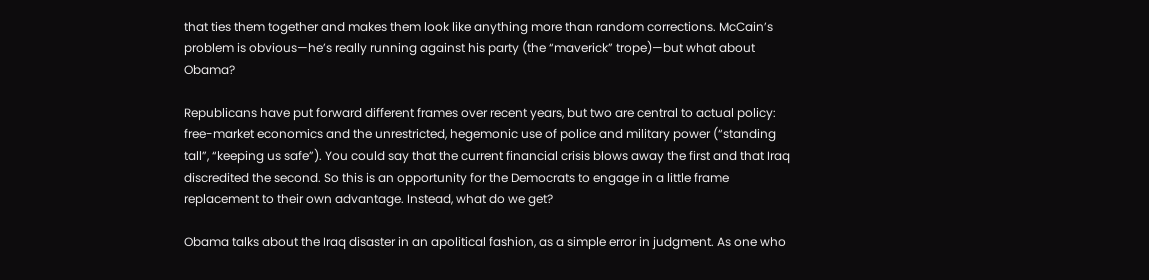that ties them together and makes them look like anything more than random corrections. McCain’s problem is obvious—he’s really running against his party (the “maverick” trope)—but what about Obama?

Republicans have put forward different frames over recent years, but two are central to actual policy: free-market economics and the unrestricted, hegemonic use of police and military power (“standing tall”, “keeping us safe”). You could say that the current financial crisis blows away the first and that Iraq discredited the second. So this is an opportunity for the Democrats to engage in a little frame replacement to their own advantage. Instead, what do we get?

Obama talks about the Iraq disaster in an apolitical fashion, as a simple error in judgment. As one who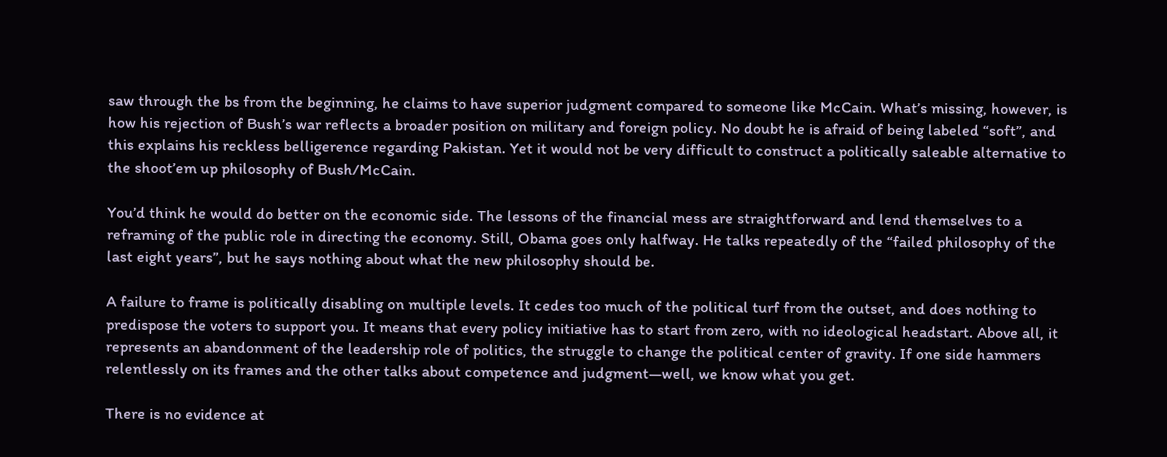saw through the bs from the beginning, he claims to have superior judgment compared to someone like McCain. What’s missing, however, is how his rejection of Bush’s war reflects a broader position on military and foreign policy. No doubt he is afraid of being labeled “soft”, and this explains his reckless belligerence regarding Pakistan. Yet it would not be very difficult to construct a politically saleable alternative to the shoot’em up philosophy of Bush/McCain.

You’d think he would do better on the economic side. The lessons of the financial mess are straightforward and lend themselves to a reframing of the public role in directing the economy. Still, Obama goes only halfway. He talks repeatedly of the “failed philosophy of the last eight years”, but he says nothing about what the new philosophy should be.

A failure to frame is politically disabling on multiple levels. It cedes too much of the political turf from the outset, and does nothing to predispose the voters to support you. It means that every policy initiative has to start from zero, with no ideological headstart. Above all, it represents an abandonment of the leadership role of politics, the struggle to change the political center of gravity. If one side hammers relentlessly on its frames and the other talks about competence and judgment—well, we know what you get.

There is no evidence at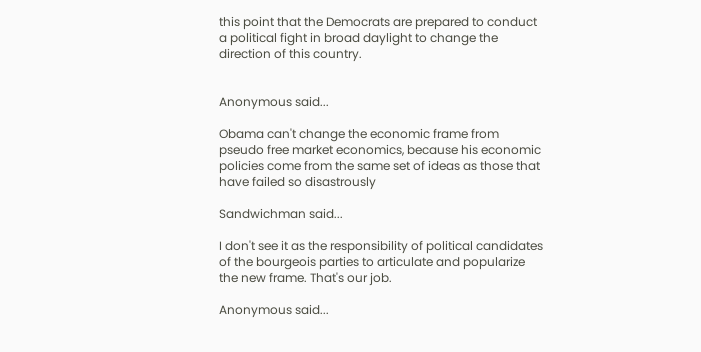this point that the Democrats are prepared to conduct a political fight in broad daylight to change the direction of this country.


Anonymous said...

Obama can't change the economic frame from pseudo free market economics, because his economic policies come from the same set of ideas as those that have failed so disastrously

Sandwichman said...

I don't see it as the responsibility of political candidates of the bourgeois parties to articulate and popularize the new frame. That's our job.

Anonymous said...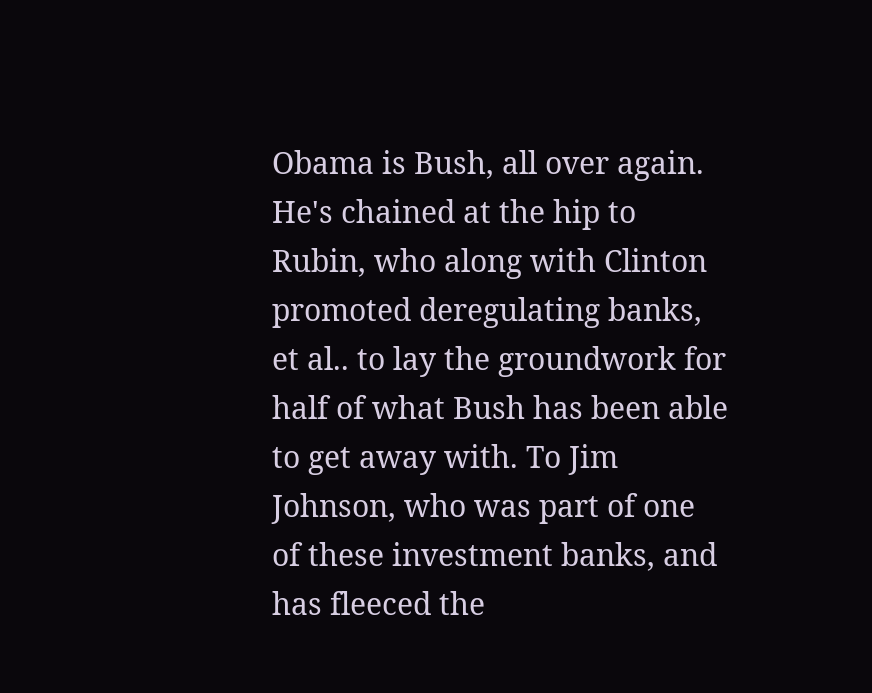Obama is Bush, all over again. He's chained at the hip to Rubin, who along with Clinton promoted deregulating banks, et al.. to lay the groundwork for half of what Bush has been able to get away with. To Jim Johnson, who was part of one of these investment banks, and has fleeced the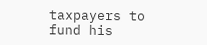taxpayers to fund his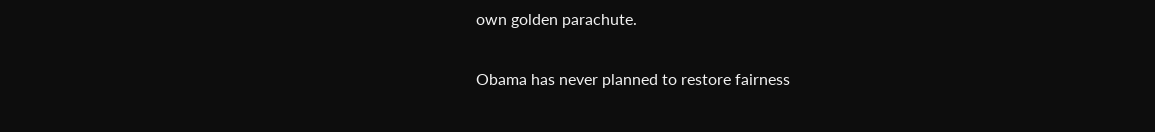own golden parachute.

Obama has never planned to restore fairness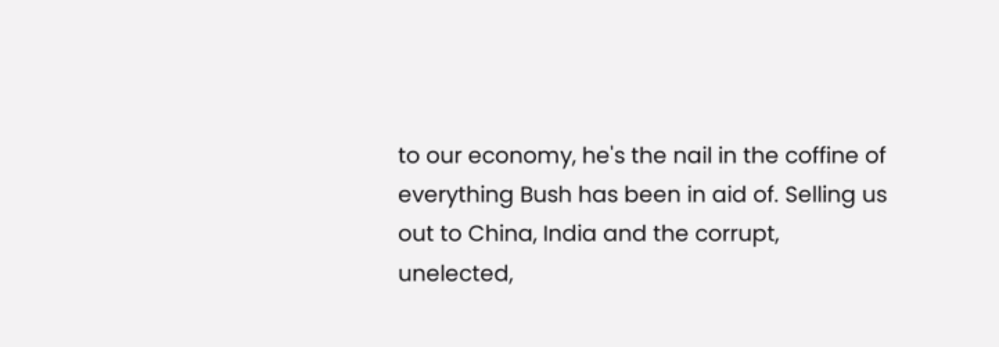to our economy, he's the nail in the coffine of everything Bush has been in aid of. Selling us out to China, India and the corrupt, unelected,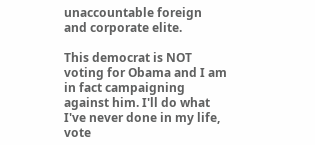unaccountable foreign and corporate elite.

This democrat is NOT voting for Obama and I am in fact campaigning against him. I'll do what I've never done in my life, vote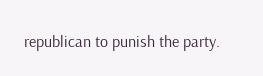republican to punish the party.